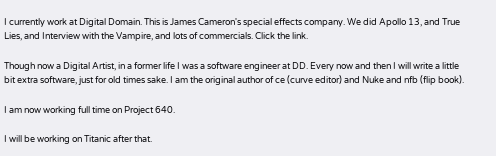I currently work at Digital Domain. This is James Cameron's special effects company. We did Apollo 13, and True Lies, and Interview with the Vampire, and lots of commercials. Click the link.

Though now a Digital Artist, in a former life I was a software engineer at DD. Every now and then I will write a little bit extra software, just for old times sake. I am the original author of ce (curve editor) and Nuke and nfb (flip book).

I am now working full time on Project 640.

I will be working on Titanic after that.